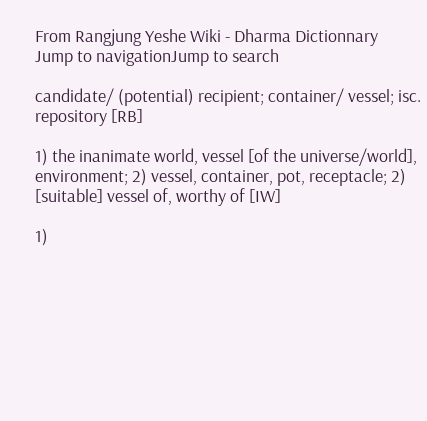From Rangjung Yeshe Wiki - Dharma Dictionnary
Jump to navigationJump to search

candidate/ (potential) recipient; container/ vessel; isc. repository [RB]

1) the inanimate world, vessel [of the universe/world], environment; 2) vessel, container, pot, receptacle; 2) [suitable] vessel of, worthy of [IW]

1)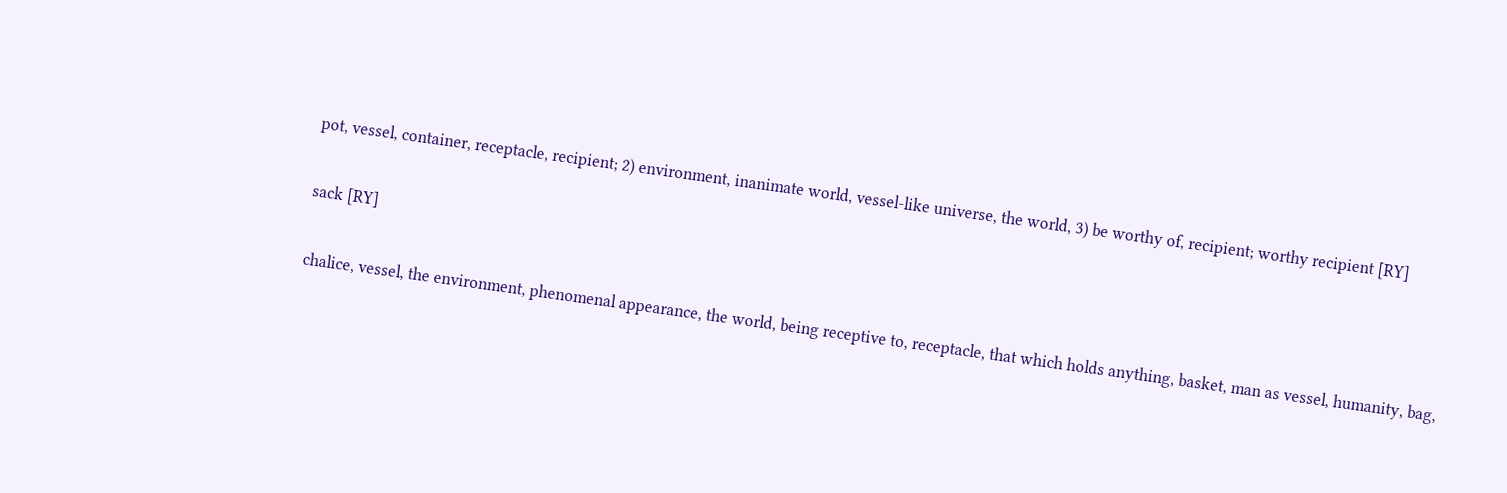pot, vessel, container, receptacle, recipient; 2) environment, inanimate world, vessel-like universe, the world, 3) be worthy of, recipient; worthy recipient [RY]

sack [RY]

chalice, vessel, the environment, phenomenal appearance, the world, being receptive to, receptacle, that which holds anything, basket, man as vessel, humanity, bag,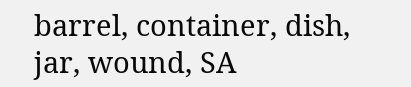barrel, container, dish, jar, wound, SA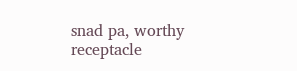snad pa, worthy receptacle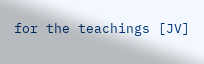for the teachings [JV]